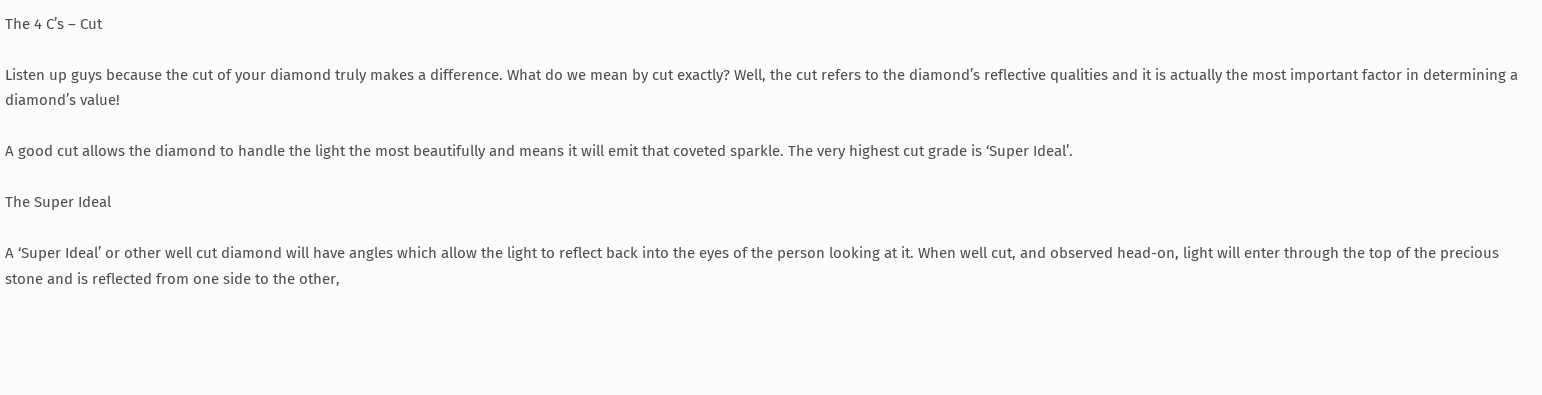The 4 C’s – Cut

Listen up guys because the cut of your diamond truly makes a difference. What do we mean by cut exactly? Well, the cut refers to the diamond’s reflective qualities and it is actually the most important factor in determining a diamond’s value!

A good cut allows the diamond to handle the light the most beautifully and means it will emit that coveted sparkle. The very highest cut grade is ‘Super Ideal’.

The Super Ideal

A ‘Super Ideal’ or other well cut diamond will have angles which allow the light to reflect back into the eyes of the person looking at it. When well cut, and observed head-on, light will enter through the top of the precious stone and is reflected from one side to the other,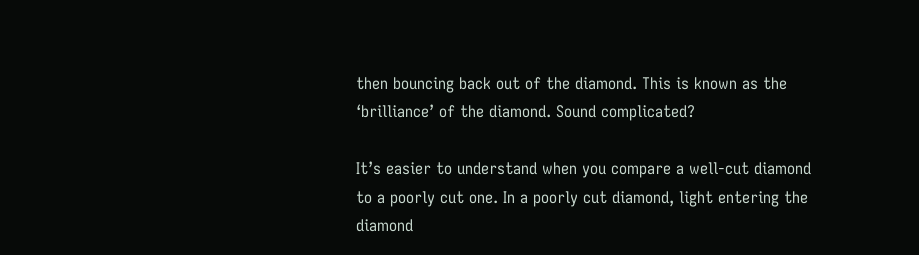then bouncing back out of the diamond. This is known as the ‘brilliance’ of the diamond. Sound complicated?

It’s easier to understand when you compare a well-cut diamond to a poorly cut one. In a poorly cut diamond, light entering the diamond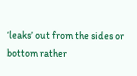‘leaks’ out from the sides or bottom rather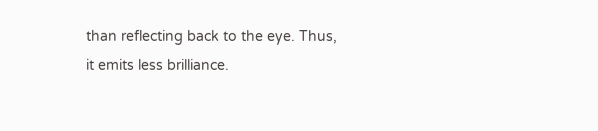than reflecting back to the eye. Thus, it emits less brilliance.